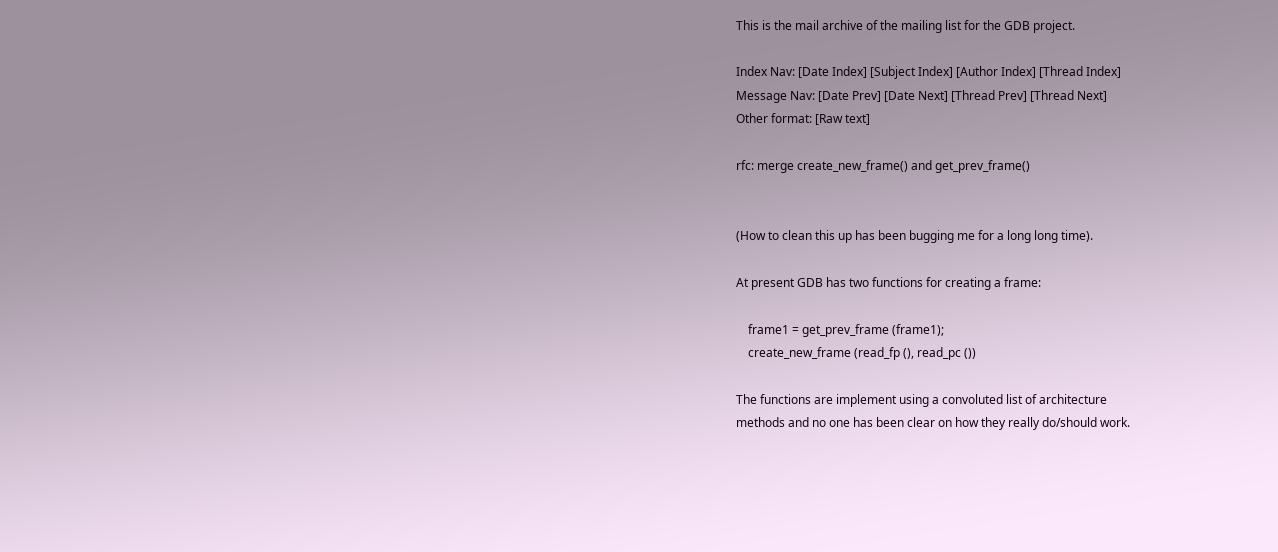This is the mail archive of the mailing list for the GDB project.

Index Nav: [Date Index] [Subject Index] [Author Index] [Thread Index]
Message Nav: [Date Prev] [Date Next] [Thread Prev] [Thread Next]
Other format: [Raw text]

rfc: merge create_new_frame() and get_prev_frame()


(How to clean this up has been bugging me for a long long time).

At present GDB has two functions for creating a frame:

    frame1 = get_prev_frame (frame1);
    create_new_frame (read_fp (), read_pc ())

The functions are implement using a convoluted list of architecture
methods and no one has been clear on how they really do/should work.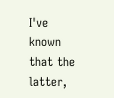I've known that the latter,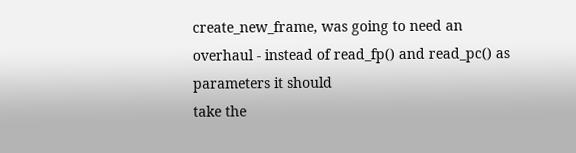create_new_frame, was going to need an
overhaul - instead of read_fp() and read_pc() as parameters it should
take the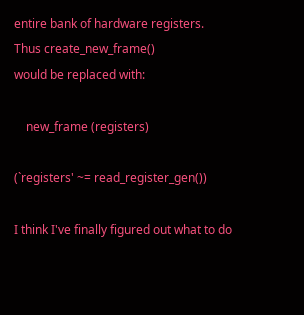entire bank of hardware registers.  Thus create_new_frame()
would be replaced with:

    new_frame (registers)

(`registers' ~= read_register_gen())

I think I've finally figured out what to do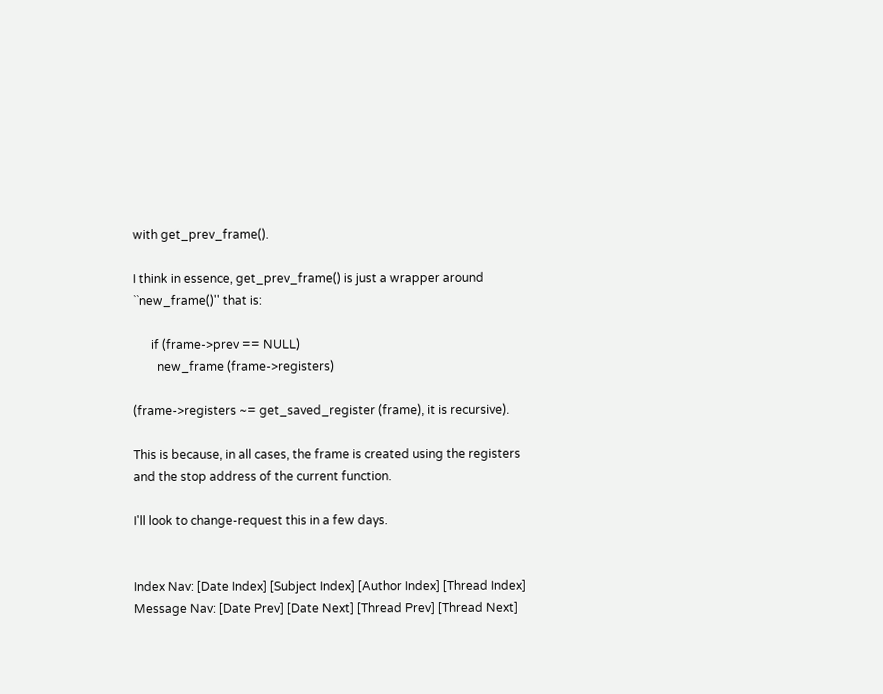with get_prev_frame().

I think in essence, get_prev_frame() is just a wrapper around
``new_frame()'' that is:

      if (frame->prev == NULL)
        new_frame (frame->registers)

(frame->registers ~= get_saved_register (frame), it is recursive).

This is because, in all cases, the frame is created using the registers
and the stop address of the current function.

I'll look to change-request this in a few days.


Index Nav: [Date Index] [Subject Index] [Author Index] [Thread Index]
Message Nav: [Date Prev] [Date Next] [Thread Prev] [Thread Next]